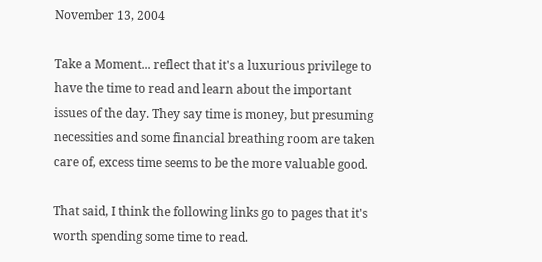November 13, 2004

Take a Moment... reflect that it's a luxurious privilege to have the time to read and learn about the important issues of the day. They say time is money, but presuming necessities and some financial breathing room are taken care of, excess time seems to be the more valuable good.

That said, I think the following links go to pages that it's worth spending some time to read.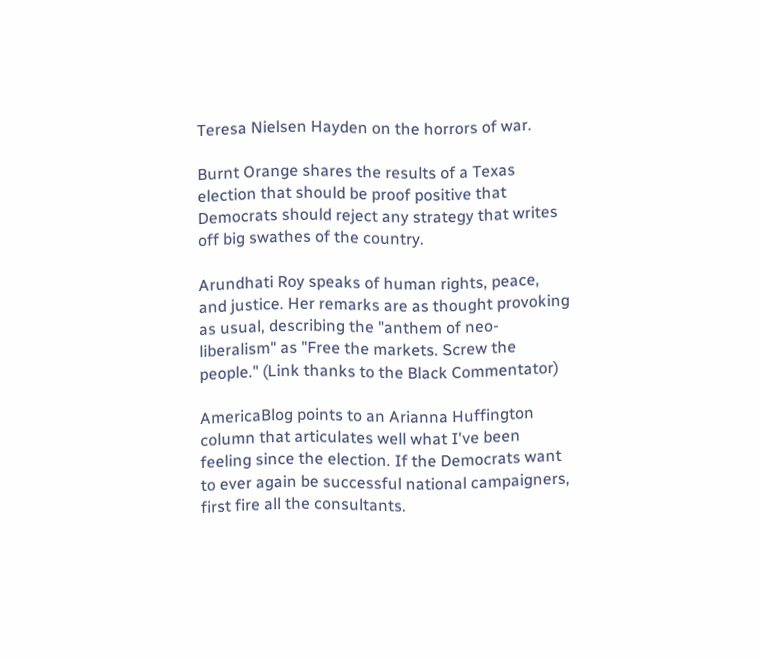Teresa Nielsen Hayden on the horrors of war.

Burnt Orange shares the results of a Texas election that should be proof positive that Democrats should reject any strategy that writes off big swathes of the country.

Arundhati Roy speaks of human rights, peace, and justice. Her remarks are as thought provoking as usual, describing the "anthem of neo-liberalism" as "Free the markets. Screw the people." (Link thanks to the Black Commentator)

AmericaBlog points to an Arianna Huffington column that articulates well what I've been feeling since the election. If the Democrats want to ever again be successful national campaigners, first fire all the consultants.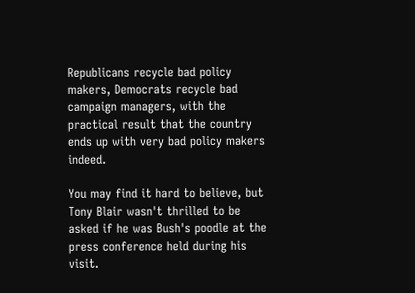Republicans recycle bad policy makers, Democrats recycle bad campaign managers, with the practical result that the country ends up with very bad policy makers indeed.

You may find it hard to believe, but Tony Blair wasn't thrilled to be asked if he was Bush's poodle at the press conference held during his visit.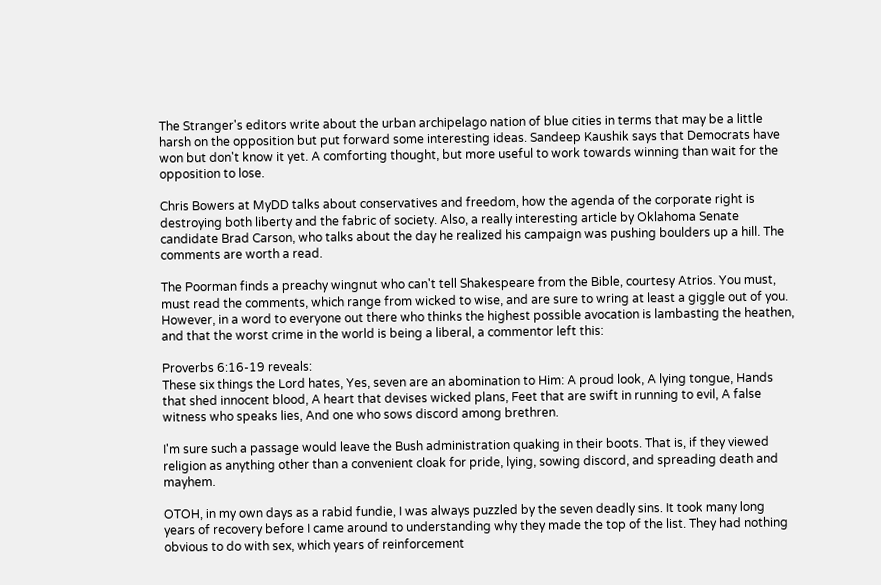The Stranger's editors write about the urban archipelago nation of blue cities in terms that may be a little harsh on the opposition but put forward some interesting ideas. Sandeep Kaushik says that Democrats have won but don't know it yet. A comforting thought, but more useful to work towards winning than wait for the opposition to lose.

Chris Bowers at MyDD talks about conservatives and freedom, how the agenda of the corporate right is destroying both liberty and the fabric of society. Also, a really interesting article by Oklahoma Senate candidate Brad Carson, who talks about the day he realized his campaign was pushing boulders up a hill. The comments are worth a read.

The Poorman finds a preachy wingnut who can't tell Shakespeare from the Bible, courtesy Atrios. You must, must read the comments, which range from wicked to wise, and are sure to wring at least a giggle out of you. However, in a word to everyone out there who thinks the highest possible avocation is lambasting the heathen, and that the worst crime in the world is being a liberal, a commentor left this:

Proverbs 6:16-19 reveals:
These six things the Lord hates, Yes, seven are an abomination to Him: A proud look, A lying tongue, Hands that shed innocent blood, A heart that devises wicked plans, Feet that are swift in running to evil, A false witness who speaks lies, And one who sows discord among brethren.

I'm sure such a passage would leave the Bush administration quaking in their boots. That is, if they viewed religion as anything other than a convenient cloak for pride, lying, sowing discord, and spreading death and mayhem.

OTOH, in my own days as a rabid fundie, I was always puzzled by the seven deadly sins. It took many long years of recovery before I came around to understanding why they made the top of the list. They had nothing obvious to do with sex, which years of reinforcement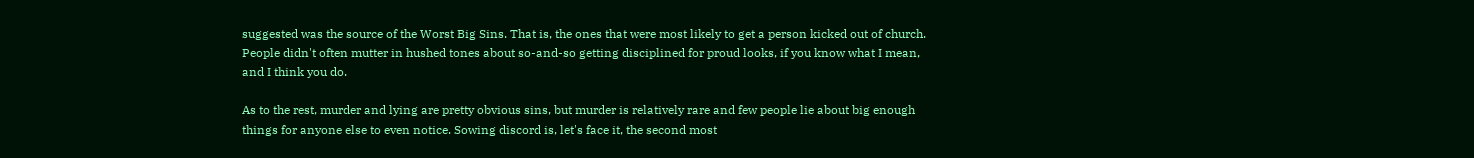suggested was the source of the Worst Big Sins. That is, the ones that were most likely to get a person kicked out of church. People didn't often mutter in hushed tones about so-and-so getting disciplined for proud looks, if you know what I mean, and I think you do.

As to the rest, murder and lying are pretty obvious sins, but murder is relatively rare and few people lie about big enough things for anyone else to even notice. Sowing discord is, let's face it, the second most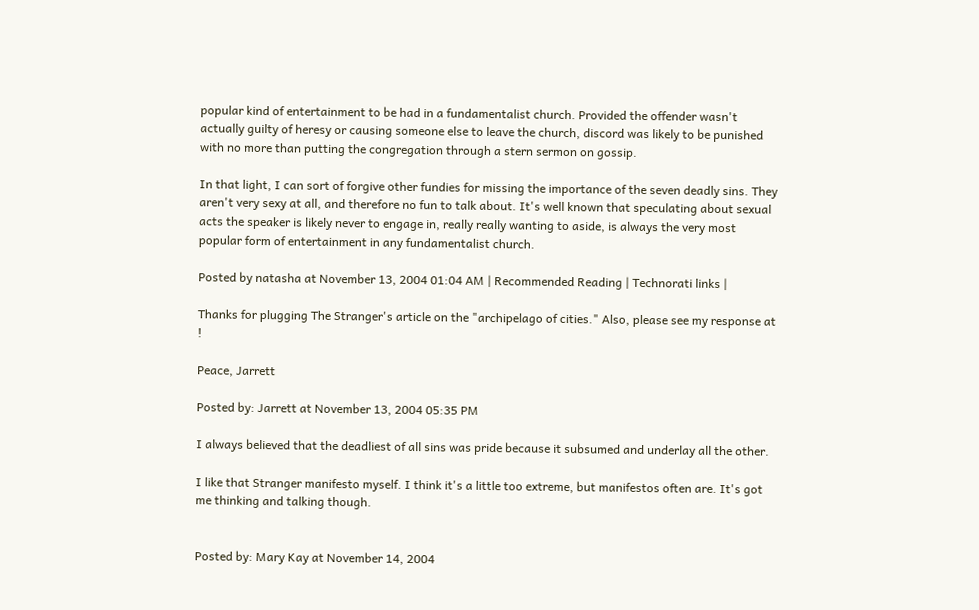popular kind of entertainment to be had in a fundamentalist church. Provided the offender wasn't actually guilty of heresy or causing someone else to leave the church, discord was likely to be punished with no more than putting the congregation through a stern sermon on gossip.

In that light, I can sort of forgive other fundies for missing the importance of the seven deadly sins. They aren't very sexy at all, and therefore no fun to talk about. It's well known that speculating about sexual acts the speaker is likely never to engage in, really really wanting to aside, is always the very most popular form of entertainment in any fundamentalist church.

Posted by natasha at November 13, 2004 01:04 AM | Recommended Reading | Technorati links |

Thanks for plugging The Stranger's article on the "archipelago of cities." Also, please see my response at !

Peace, Jarrett

Posted by: Jarrett at November 13, 2004 05:35 PM

I always believed that the deadliest of all sins was pride because it subsumed and underlay all the other.

I like that Stranger manifesto myself. I think it's a little too extreme, but manifestos often are. It's got me thinking and talking though.


Posted by: Mary Kay at November 14, 2004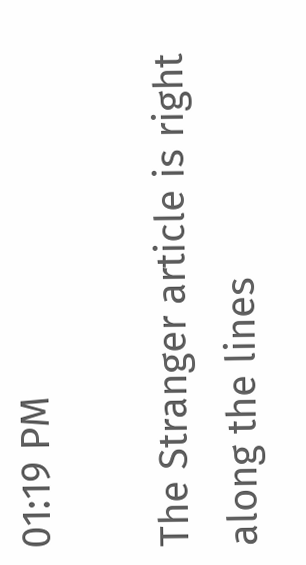01:19 PM

The Stranger article is right along the lines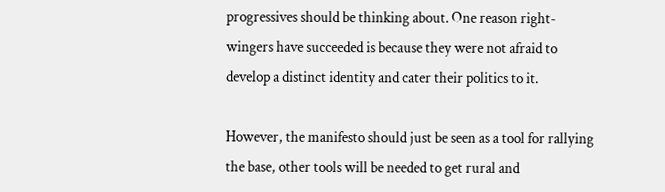progressives should be thinking about. One reason right-wingers have succeeded is because they were not afraid to develop a distinct identity and cater their politics to it.

However, the manifesto should just be seen as a tool for rallying the base, other tools will be needed to get rural and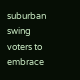suburban swing voters to embrace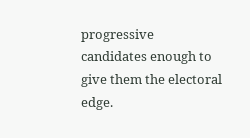progressive candidates enough to give them the electoral edge.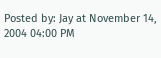Posted by: Jay at November 14, 2004 04:00 PM